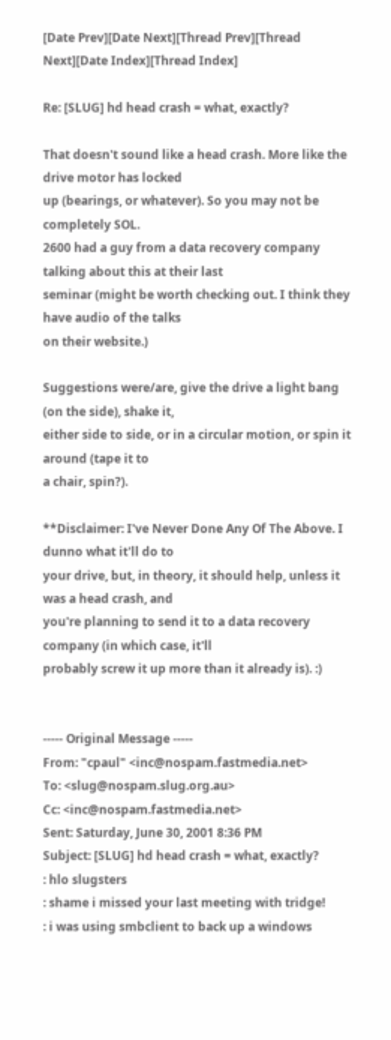[Date Prev][Date Next][Thread Prev][Thread Next][Date Index][Thread Index]

Re: [SLUG] hd head crash = what, exactly?

That doesn't sound like a head crash. More like the drive motor has locked
up (bearings, or whatever). So you may not be completely SOL.
2600 had a guy from a data recovery company talking about this at their last
seminar (might be worth checking out. I think they have audio of the talks
on their website.)

Suggestions were/are, give the drive a light bang (on the side), shake it,
either side to side, or in a circular motion, or spin it around (tape it to
a chair, spin?).

**Disclaimer: I've Never Done Any Of The Above. I dunno what it'll do to
your drive, but, in theory, it should help, unless it was a head crash, and
you're planning to send it to a data recovery company (in which case, it'll
probably screw it up more than it already is). :)


----- Original Message -----
From: "cpaul" <inc@nospam.fastmedia.net>
To: <slug@nospam.slug.org.au>
Cc: <inc@nospam.fastmedia.net>
Sent: Saturday, June 30, 2001 8:36 PM
Subject: [SLUG] hd head crash = what, exactly?
: hlo slugsters
: shame i missed your last meeting with tridge!
: i was using smbclient to back up a windows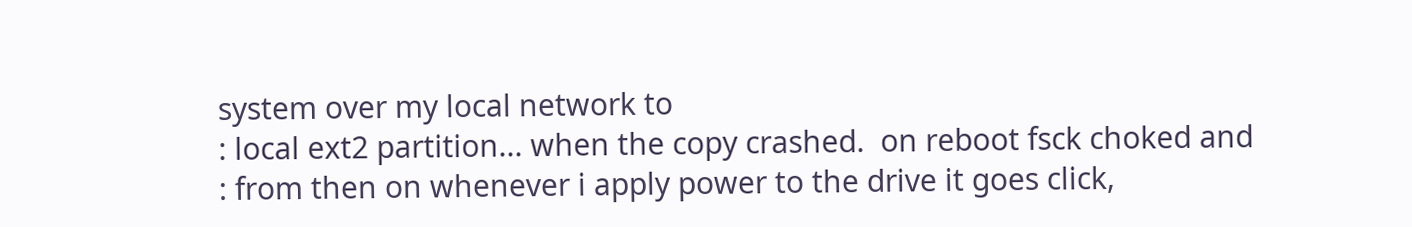system over my local network to
: local ext2 partition... when the copy crashed.  on reboot fsck choked and
: from then on whenever i apply power to the drive it goes click,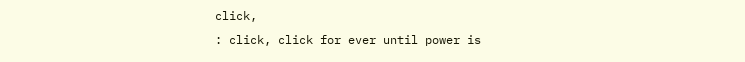click,
: click, click for ever until power is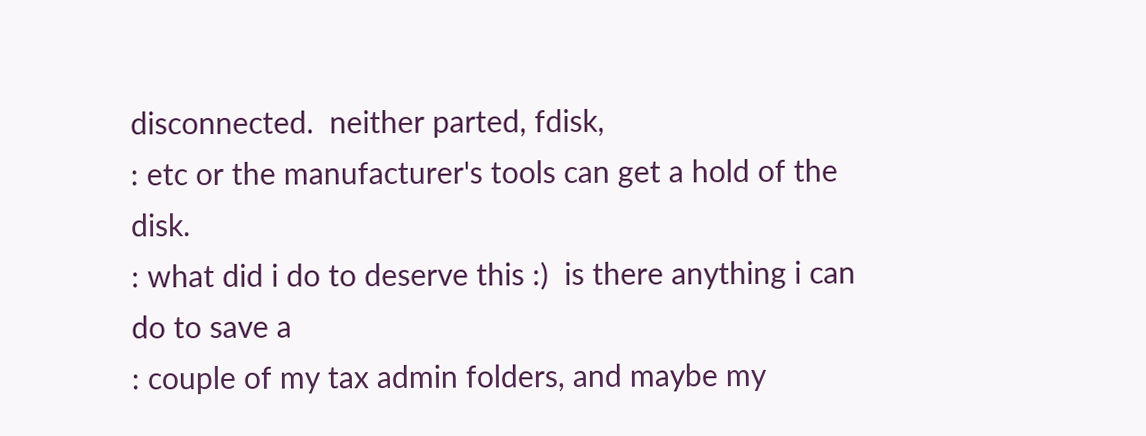disconnected.  neither parted, fdisk,
: etc or the manufacturer's tools can get a hold of the disk.
: what did i do to deserve this :)  is there anything i can do to save a
: couple of my tax admin folders, and maybe my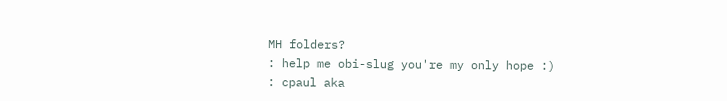MH folders?
: help me obi-slug you're my only hope :)
: cpaul aka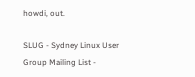howdi, out.

SLUG - Sydney Linux User Group Mailing List -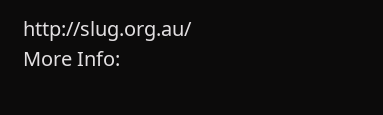http://slug.org.au/
More Info: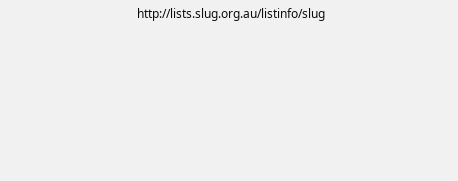http://lists.slug.org.au/listinfo/slug